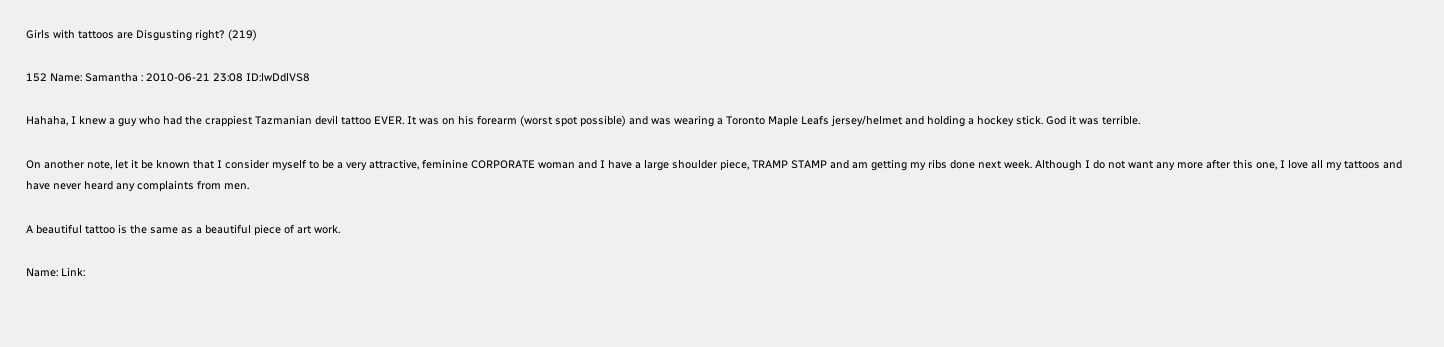Girls with tattoos are Disgusting right? (219)

152 Name: Samantha : 2010-06-21 23:08 ID:lwDdlVS8

Hahaha, I knew a guy who had the crappiest Tazmanian devil tattoo EVER. It was on his forearm (worst spot possible) and was wearing a Toronto Maple Leafs jersey/helmet and holding a hockey stick. God it was terrible.

On another note, let it be known that I consider myself to be a very attractive, feminine CORPORATE woman and I have a large shoulder piece, TRAMP STAMP and am getting my ribs done next week. Although I do not want any more after this one, I love all my tattoos and have never heard any complaints from men.

A beautiful tattoo is the same as a beautiful piece of art work.

Name: Link: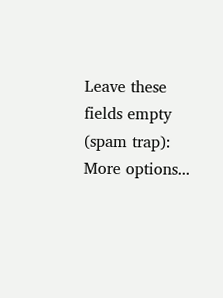Leave these fields empty (spam trap):
More options...